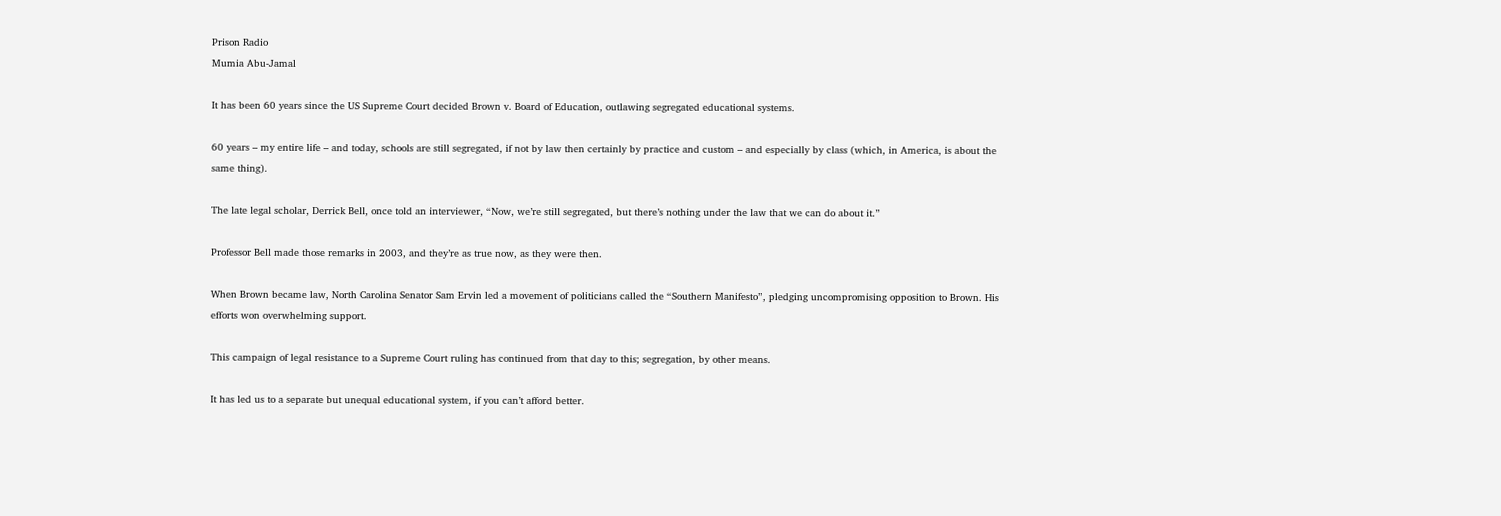Prison Radio
Mumia Abu-Jamal

It has been 60 years since the US Supreme Court decided Brown v. Board of Education, outlawing segregated educational systems.

60 years – my entire life – and today, schools are still segregated, if not by law then certainly by practice and custom – and especially by class (which, in America, is about the same thing).

The late legal scholar, Derrick Bell, once told an interviewer, “Now, we’re still segregated, but there’s nothing under the law that we can do about it.”

Professor Bell made those remarks in 2003, and they’re as true now, as they were then.

When Brown became law, North Carolina Senator Sam Ervin led a movement of politicians called the “Southern Manifesto”, pledging uncompromising opposition to Brown. His efforts won overwhelming support.

This campaign of legal resistance to a Supreme Court ruling has continued from that day to this; segregation, by other means.

It has led us to a separate but unequal educational system, if you can’t afford better.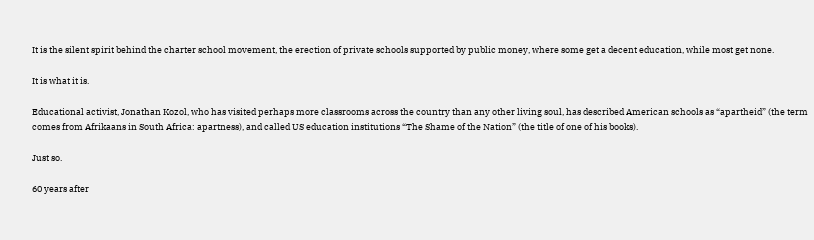It is the silent spirit behind the charter school movement, the erection of private schools supported by public money, where some get a decent education, while most get none.

It is what it is.

Educational activist, Jonathan Kozol, who has visited perhaps more classrooms across the country than any other living soul, has described American schools as “apartheid” (the term comes from Afrikaans in South Africa: apartness), and called US education institutions “The Shame of the Nation” (the title of one of his books).

Just so.

60 years after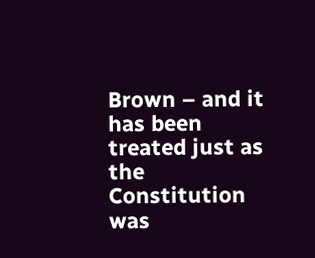Brown – and it has been treated just as the Constitution was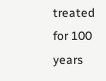treated for 100 years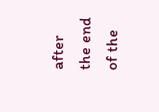after the end of the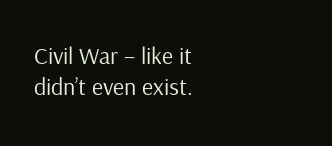Civil War – like it didn’t even exist.